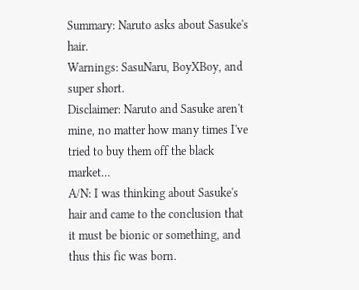Summary: Naruto asks about Sasuke's hair.
Warnings: SasuNaru, BoyXBoy, and super short.
Disclaimer: Naruto and Sasuke aren't mine, no matter how many times I've tried to buy them off the black market…
A/N: I was thinking about Sasuke's hair and came to the conclusion that it must be bionic or something, and thus this fic was born.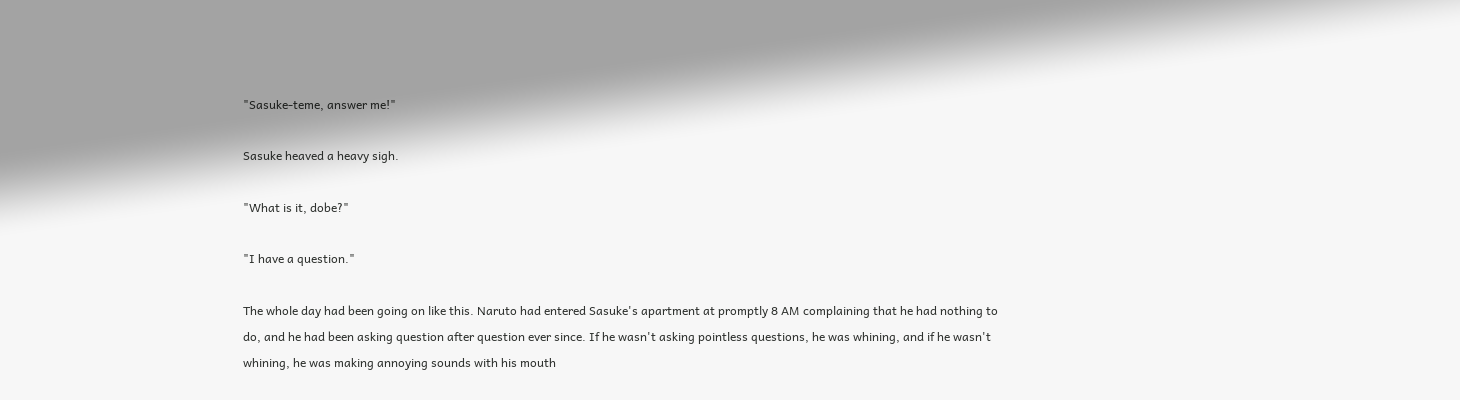"Sasuke-teme, answer me!"

Sasuke heaved a heavy sigh.

"What is it, dobe?"

"I have a question."

The whole day had been going on like this. Naruto had entered Sasuke's apartment at promptly 8 AM complaining that he had nothing to do, and he had been asking question after question ever since. If he wasn't asking pointless questions, he was whining, and if he wasn't whining, he was making annoying sounds with his mouth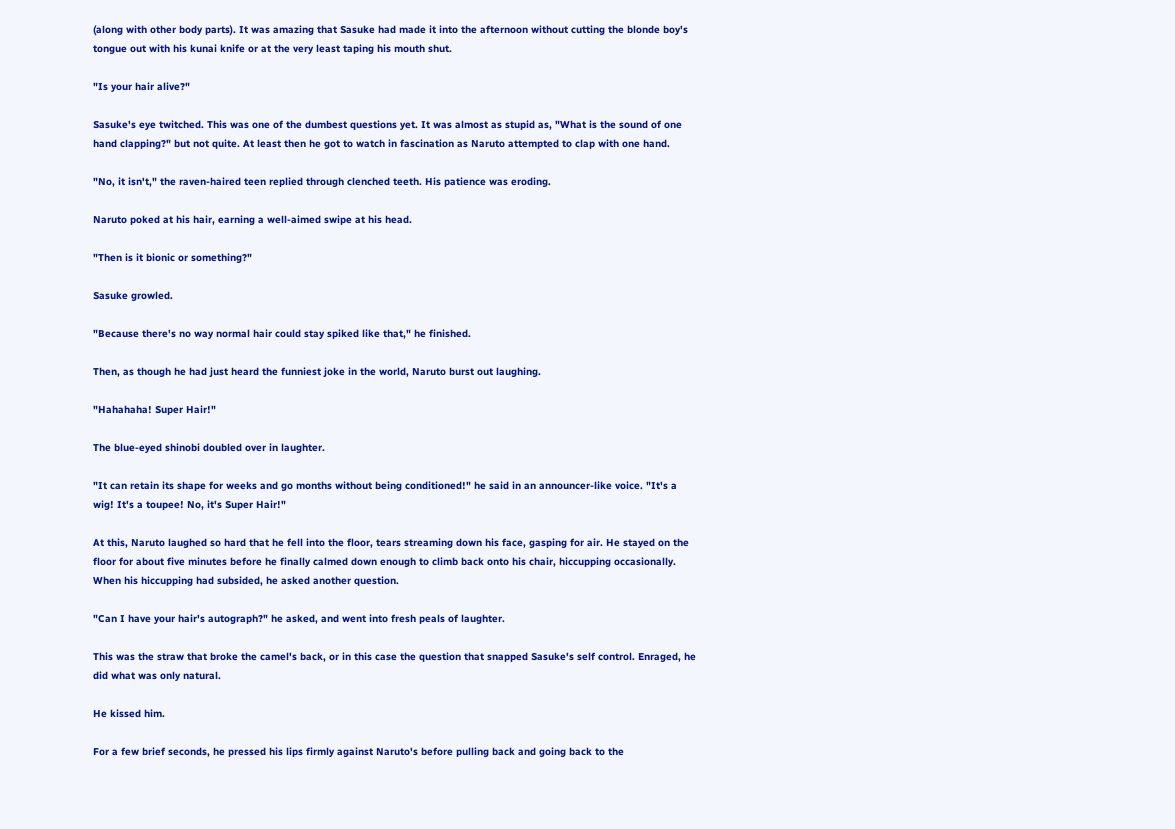(along with other body parts). It was amazing that Sasuke had made it into the afternoon without cutting the blonde boy's tongue out with his kunai knife or at the very least taping his mouth shut.

"Is your hair alive?"

Sasuke's eye twitched. This was one of the dumbest questions yet. It was almost as stupid as, "What is the sound of one hand clapping?" but not quite. At least then he got to watch in fascination as Naruto attempted to clap with one hand.

"No, it isn't," the raven-haired teen replied through clenched teeth. His patience was eroding.

Naruto poked at his hair, earning a well-aimed swipe at his head.

"Then is it bionic or something?"

Sasuke growled.

"Because there's no way normal hair could stay spiked like that," he finished.

Then, as though he had just heard the funniest joke in the world, Naruto burst out laughing.

"Hahahaha! Super Hair!"

The blue-eyed shinobi doubled over in laughter.

"It can retain its shape for weeks and go months without being conditioned!" he said in an announcer-like voice. "It's a wig! It's a toupee! No, it's Super Hair!"

At this, Naruto laughed so hard that he fell into the floor, tears streaming down his face, gasping for air. He stayed on the floor for about five minutes before he finally calmed down enough to climb back onto his chair, hiccupping occasionally. When his hiccupping had subsided, he asked another question.

"Can I have your hair's autograph?" he asked, and went into fresh peals of laughter.

This was the straw that broke the camel's back, or in this case the question that snapped Sasuke's self control. Enraged, he did what was only natural.

He kissed him.

For a few brief seconds, he pressed his lips firmly against Naruto's before pulling back and going back to the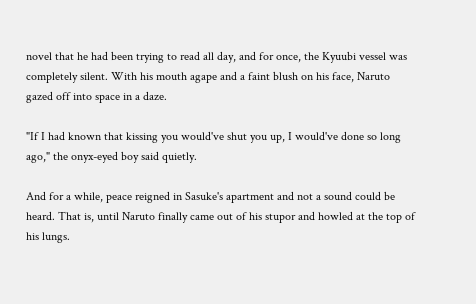novel that he had been trying to read all day, and for once, the Kyuubi vessel was completely silent. With his mouth agape and a faint blush on his face, Naruto gazed off into space in a daze.

"If I had known that kissing you would've shut you up, I would've done so long ago," the onyx-eyed boy said quietly.

And for a while, peace reigned in Sasuke's apartment and not a sound could be heard. That is, until Naruto finally came out of his stupor and howled at the top of his lungs.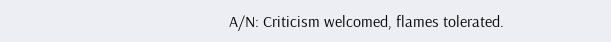A/N: Criticism welcomed, flames tolerated.